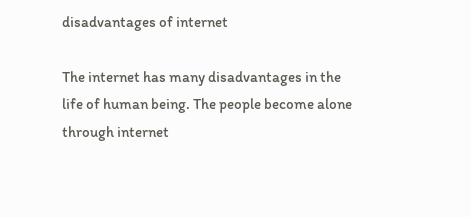disadvantages of internet

The internet has many disadvantages in the life of human being. The people become alone through internet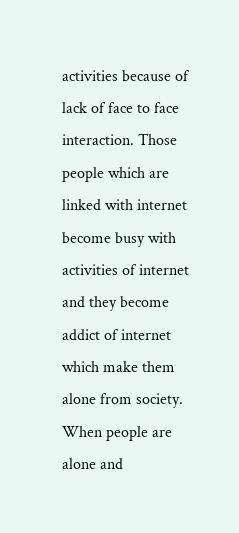activities because of lack of face to face interaction. Those people which are linked with internet become busy with activities of internet and they become addict of internet which make them alone from society. When people are alone and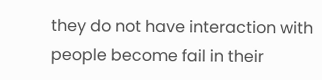they do not have interaction with people become fail in their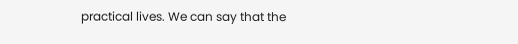practical lives. We can say that the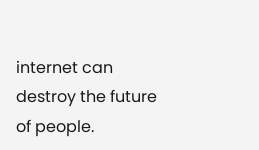internet can destroy the future of people.